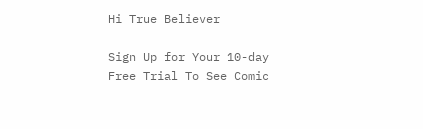Hi True Believer

Sign Up for Your 10-day Free Trial To See Comic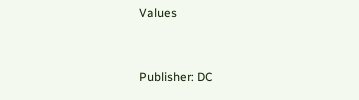Values


Publisher: DC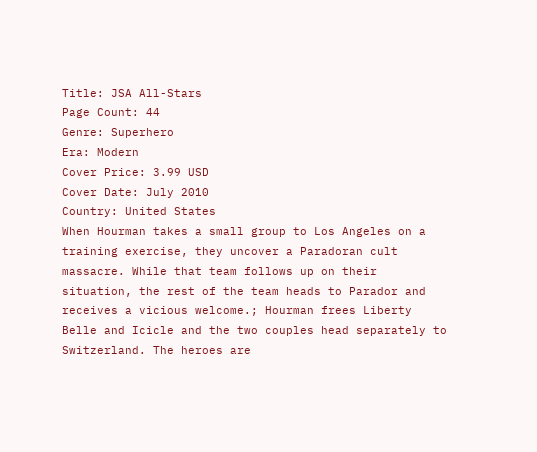Title: JSA All-Stars
Page Count: 44
Genre: Superhero
Era: Modern
Cover Price: 3.99 USD
Cover Date: July 2010
Country: United States
When Hourman takes a small group to Los Angeles on a training exercise, they uncover a Paradoran cult massacre. While that team follows up on their situation, the rest of the team heads to Parador and receives a vicious welcome.; Hourman frees Liberty Belle and Icicle and the two couples head separately to Switzerland. The heroes are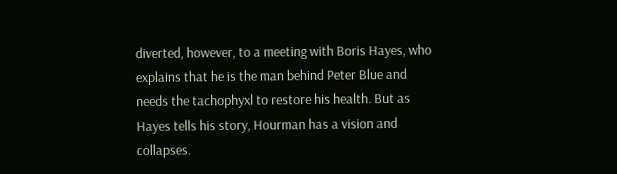diverted, however, to a meeting with Boris Hayes, who explains that he is the man behind Peter Blue and needs the tachophyxl to restore his health. But as Hayes tells his story, Hourman has a vision and collapses.